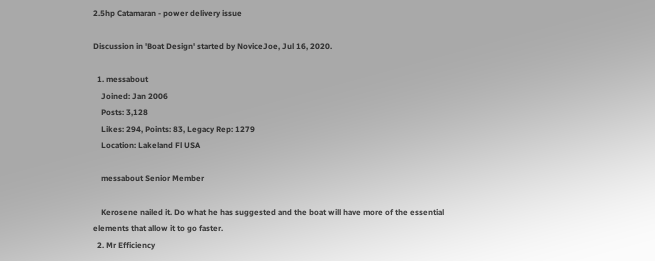2.5hp Catamaran - power delivery issue

Discussion in 'Boat Design' started by NoviceJoe, Jul 16, 2020.

  1. messabout
    Joined: Jan 2006
    Posts: 3,128
    Likes: 294, Points: 83, Legacy Rep: 1279
    Location: Lakeland Fl USA

    messabout Senior Member

    Kerosene nailed it. Do what he has suggested and the boat will have more of the essential elements that allow it to go faster.
  2. Mr Efficiency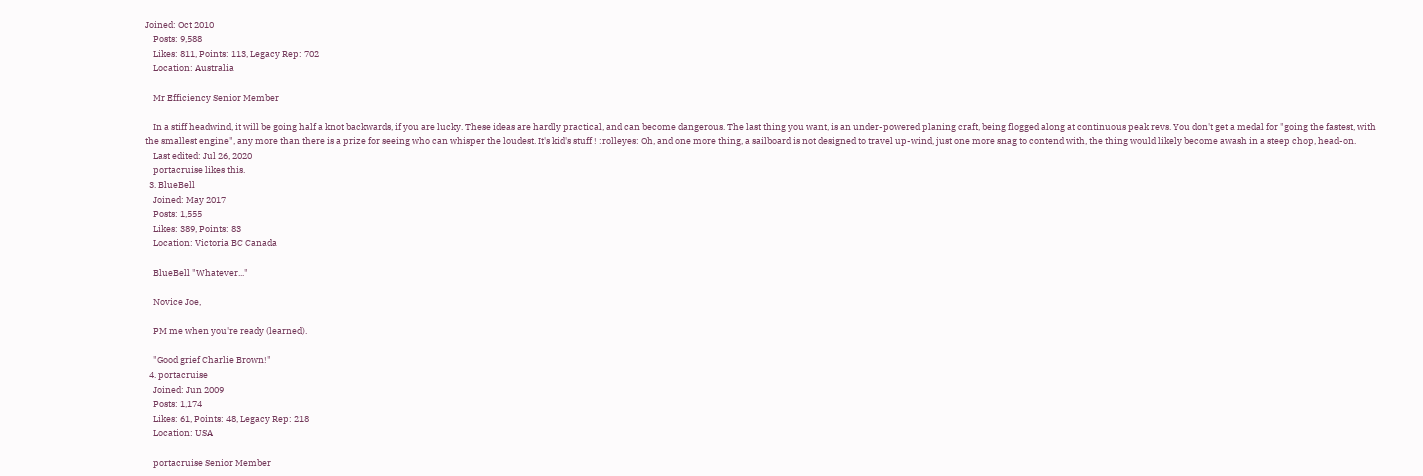Joined: Oct 2010
    Posts: 9,588
    Likes: 811, Points: 113, Legacy Rep: 702
    Location: Australia

    Mr Efficiency Senior Member

    In a stiff headwind, it will be going half a knot backwards, if you are lucky. These ideas are hardly practical, and can become dangerous. The last thing you want, is an under-powered planing craft, being flogged along at continuous peak revs. You don't get a medal for "going the fastest, with the smallest engine", any more than there is a prize for seeing who can whisper the loudest. It's kid's stuff ! :rolleyes: Oh, and one more thing, a sailboard is not designed to travel up-wind, just one more snag to contend with, the thing would likely become awash in a steep chop, head-on.
    Last edited: Jul 26, 2020
    portacruise likes this.
  3. BlueBell
    Joined: May 2017
    Posts: 1,555
    Likes: 389, Points: 83
    Location: Victoria BC Canada

    BlueBell "Whatever..."

    Novice Joe,

    PM me when you're ready (learned).

    "Good grief Charlie Brown!"
  4. portacruise
    Joined: Jun 2009
    Posts: 1,174
    Likes: 61, Points: 48, Legacy Rep: 218
    Location: USA

    portacruise Senior Member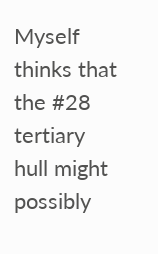Myself thinks that the #28 tertiary hull might possibly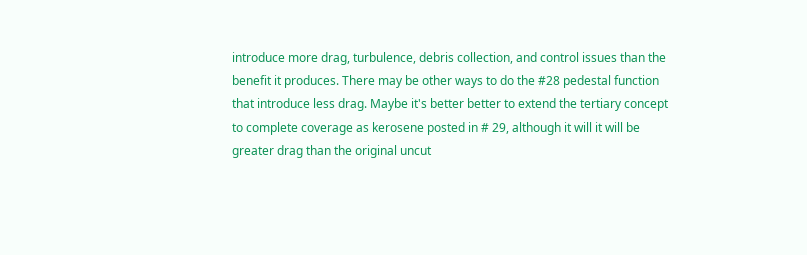introduce more drag, turbulence, debris collection, and control issues than the benefit it produces. There may be other ways to do the #28 pedestal function that introduce less drag. Maybe it's better better to extend the tertiary concept to complete coverage as kerosene posted in # 29, although it will it will be greater drag than the original uncut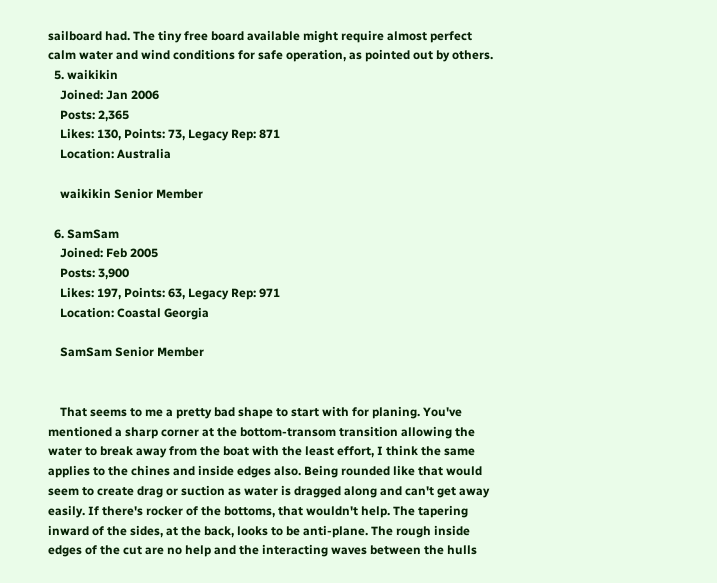sailboard had. The tiny free board available might require almost perfect calm water and wind conditions for safe operation, as pointed out by others.
  5. waikikin
    Joined: Jan 2006
    Posts: 2,365
    Likes: 130, Points: 73, Legacy Rep: 871
    Location: Australia

    waikikin Senior Member

  6. SamSam
    Joined: Feb 2005
    Posts: 3,900
    Likes: 197, Points: 63, Legacy Rep: 971
    Location: Coastal Georgia

    SamSam Senior Member


    That seems to me a pretty bad shape to start with for planing. You've mentioned a sharp corner at the bottom-transom transition allowing the water to break away from the boat with the least effort, I think the same applies to the chines and inside edges also. Being rounded like that would seem to create drag or suction as water is dragged along and can't get away easily. If there's rocker of the bottoms, that wouldn't help. The tapering inward of the sides, at the back, looks to be anti-plane. The rough inside edges of the cut are no help and the interacting waves between the hulls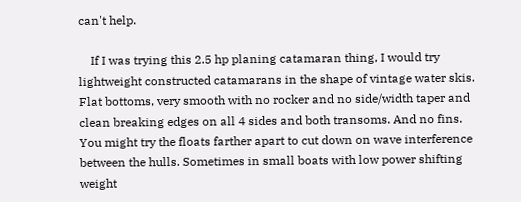can't help.

    If I was trying this 2.5 hp planing catamaran thing, I would try lightweight constructed catamarans in the shape of vintage water skis. Flat bottoms, very smooth with no rocker and no side/width taper and clean breaking edges on all 4 sides and both transoms. And no fins. You might try the floats farther apart to cut down on wave interference between the hulls. Sometimes in small boats with low power shifting weight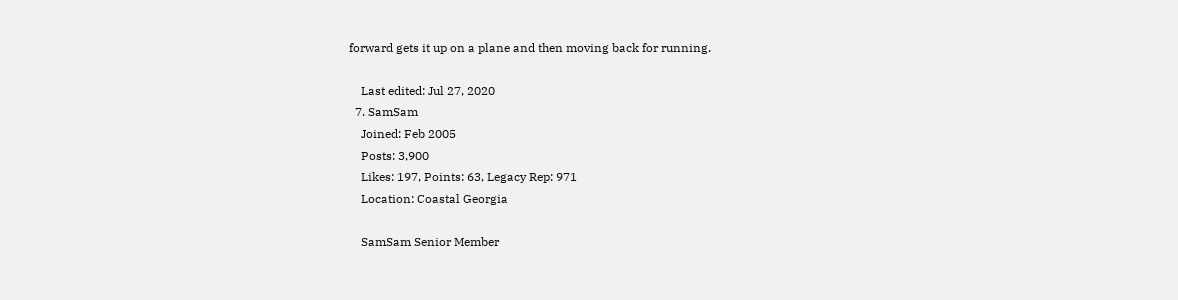forward gets it up on a plane and then moving back for running.

    Last edited: Jul 27, 2020
  7. SamSam
    Joined: Feb 2005
    Posts: 3,900
    Likes: 197, Points: 63, Legacy Rep: 971
    Location: Coastal Georgia

    SamSam Senior Member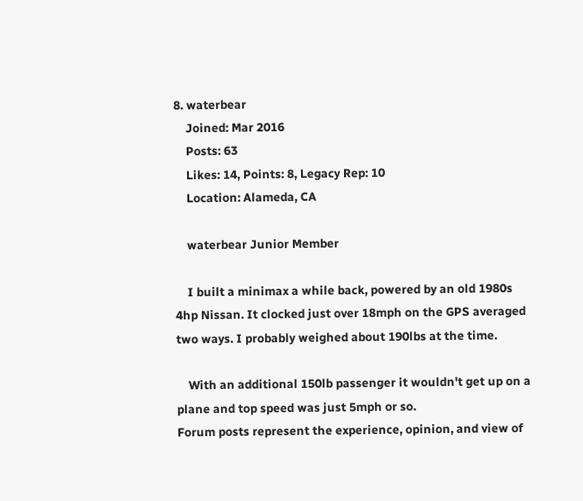8. waterbear
    Joined: Mar 2016
    Posts: 63
    Likes: 14, Points: 8, Legacy Rep: 10
    Location: Alameda, CA

    waterbear Junior Member

    I built a minimax a while back, powered by an old 1980s 4hp Nissan. It clocked just over 18mph on the GPS averaged two ways. I probably weighed about 190lbs at the time.

    With an additional 150lb passenger it wouldn't get up on a plane and top speed was just 5mph or so.
Forum posts represent the experience, opinion, and view of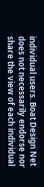individual users. Boat Design Net does not necessarily endorse nor share the view of each individual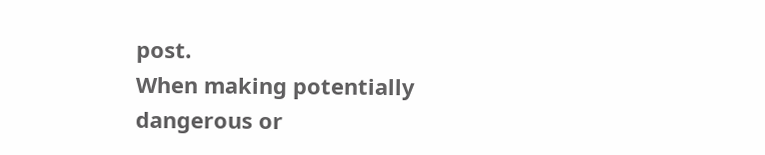post.
When making potentially dangerous or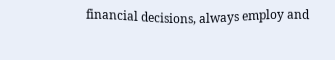financial decisions, always employ and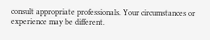consult appropriate professionals. Your circumstances or experience may be different.